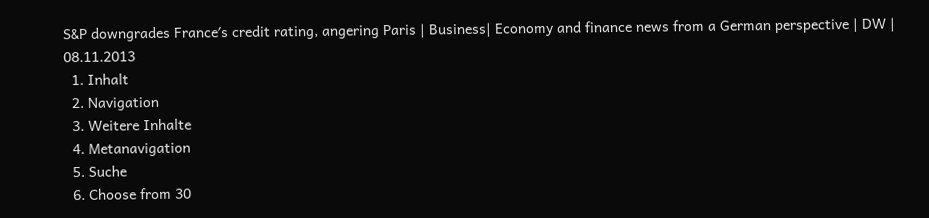S&P downgrades France′s credit rating, angering Paris | Business| Economy and finance news from a German perspective | DW | 08.11.2013
  1. Inhalt
  2. Navigation
  3. Weitere Inhalte
  4. Metanavigation
  5. Suche
  6. Choose from 30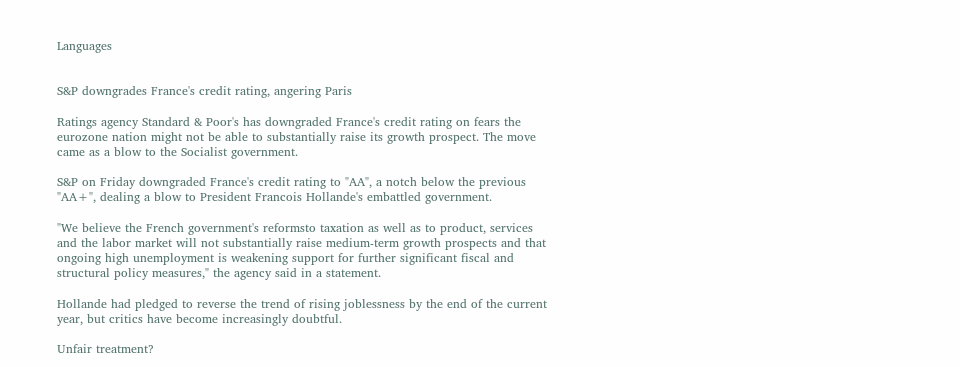Languages


S&P downgrades France's credit rating, angering Paris

Ratings agency Standard & Poor's has downgraded France's credit rating on fears the eurozone nation might not be able to substantially raise its growth prospect. The move came as a blow to the Socialist government.

S&P on Friday downgraded France's credit rating to "AA", a notch below the previous "AA+", dealing a blow to President Francois Hollande's embattled government.

"We believe the French government's reformsto taxation as well as to product, services and the labor market will not substantially raise medium-term growth prospects and that ongoing high unemployment is weakening support for further significant fiscal and structural policy measures," the agency said in a statement.

Hollande had pledged to reverse the trend of rising joblessness by the end of the current year, but critics have become increasingly doubtful.

Unfair treatment?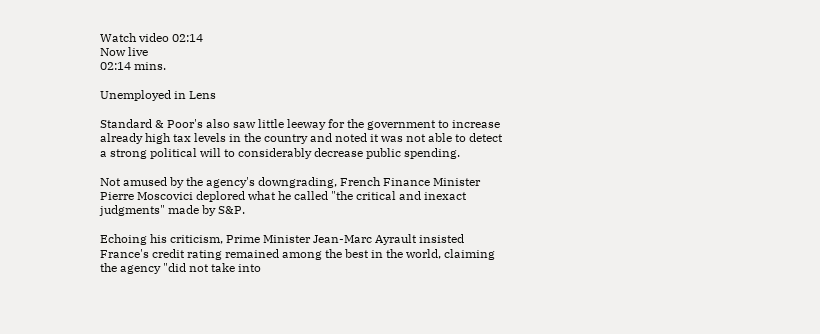Watch video 02:14
Now live
02:14 mins.

Unemployed in Lens

Standard & Poor's also saw little leeway for the government to increase already high tax levels in the country and noted it was not able to detect a strong political will to considerably decrease public spending.

Not amused by the agency's downgrading, French Finance Minister Pierre Moscovici deplored what he called "the critical and inexact judgments" made by S&P.

Echoing his criticism, Prime Minister Jean-Marc Ayrault insisted France's credit rating remained among the best in the world, claiming the agency "did not take into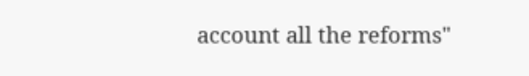account all the reforms"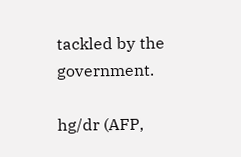tackled by the government.

hg/dr (AFP,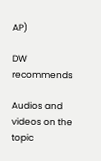AP)

DW recommends

Audios and videos on the topic